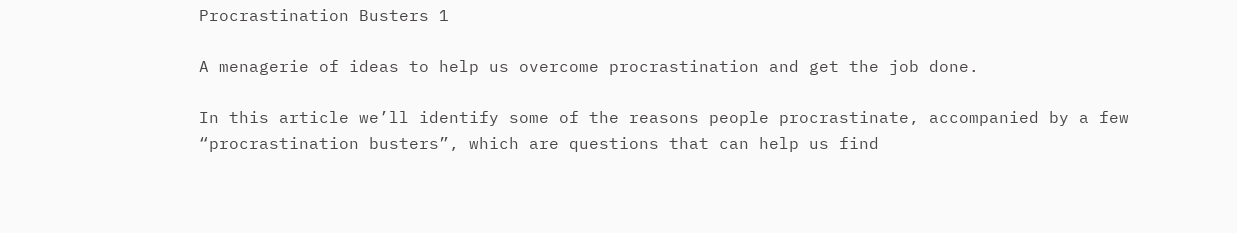Procrastination Busters 1

A menagerie of ideas to help us overcome procrastination and get the job done.

In this article we’ll identify some of the reasons people procrastinate, accompanied by a few “procrastination busters”, which are questions that can help us find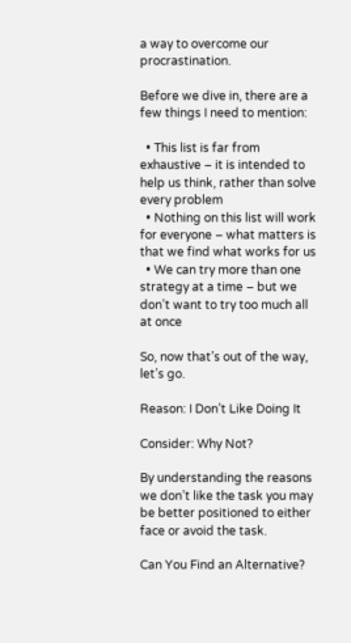a way to overcome our procrastination.

Before we dive in, there are a few things I need to mention:

  • This list is far from exhaustive – it is intended to help us think, rather than solve every problem
  • Nothing on this list will work for everyone – what matters is that we find what works for us
  • We can try more than one strategy at a time – but we don’t want to try too much all at once

So, now that’s out of the way, let’s go.

Reason: I Don’t Like Doing It

Consider: Why Not?

By understanding the reasons we don’t like the task you may be better positioned to either face or avoid the task.

Can You Find an Alternative?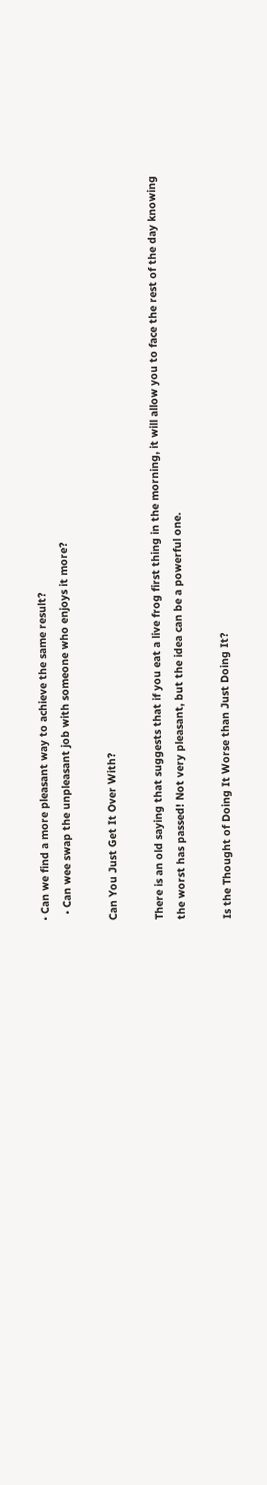• Can we find a more pleasant way to achieve the same result?
  • Can wee swap the unpleasant job with someone who enjoys it more?

Can You Just Get It Over With?

There is an old saying that suggests that if you eat a live frog first thing in the morning, it will allow you to face the rest of the day knowing the worst has passed! Not very pleasant, but the idea can be a powerful one.

Is the Thought of Doing It Worse than Just Doing It?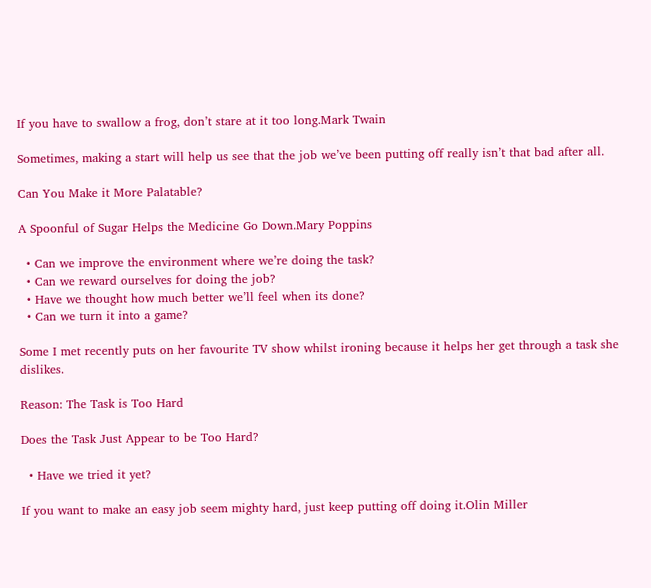If you have to swallow a frog, don’t stare at it too long.Mark Twain

Sometimes, making a start will help us see that the job we’ve been putting off really isn’t that bad after all.

Can You Make it More Palatable?

A Spoonful of Sugar Helps the Medicine Go Down.Mary Poppins

  • Can we improve the environment where we’re doing the task?
  • Can we reward ourselves for doing the job?
  • Have we thought how much better we’ll feel when its done?
  • Can we turn it into a game?

Some I met recently puts on her favourite TV show whilst ironing because it helps her get through a task she dislikes.

Reason: The Task is Too Hard

Does the Task Just Appear to be Too Hard?

  • Have we tried it yet?

If you want to make an easy job seem mighty hard, just keep putting off doing it.Olin Miller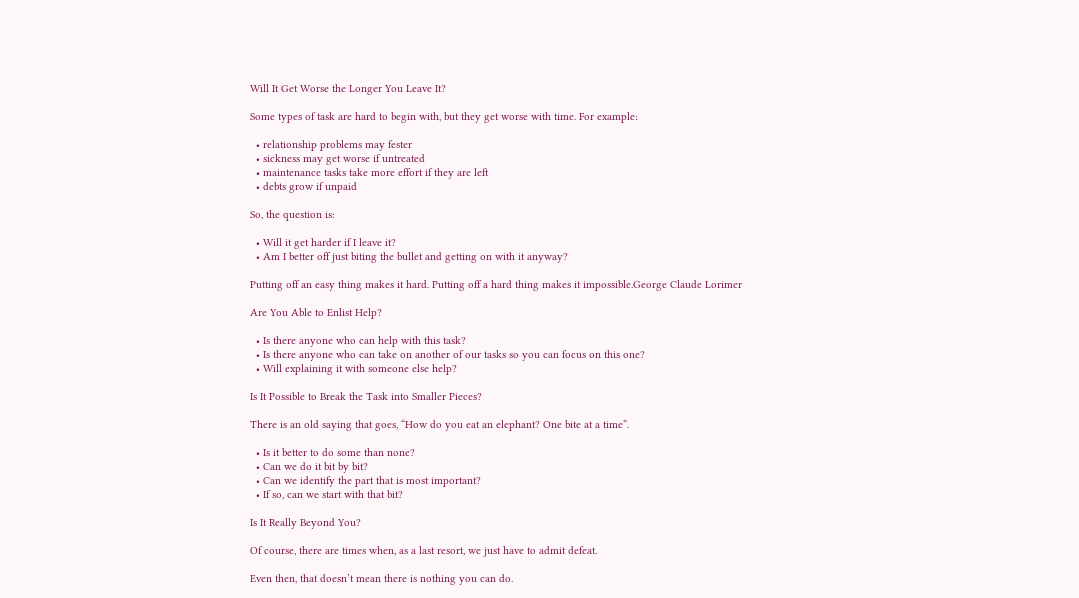Will It Get Worse the Longer You Leave It?

Some types of task are hard to begin with, but they get worse with time. For example:

  • relationship problems may fester
  • sickness may get worse if untreated
  • maintenance tasks take more effort if they are left
  • debts grow if unpaid

So, the question is:

  • Will it get harder if I leave it?
  • Am I better off just biting the bullet and getting on with it anyway?

Putting off an easy thing makes it hard. Putting off a hard thing makes it impossible.George Claude Lorimer

Are You Able to Enlist Help?

  • Is there anyone who can help with this task?
  • Is there anyone who can take on another of our tasks so you can focus on this one?
  • Will explaining it with someone else help?

Is It Possible to Break the Task into Smaller Pieces?

There is an old saying that goes, “How do you eat an elephant? One bite at a time”.

  • Is it better to do some than none?
  • Can we do it bit by bit?
  • Can we identify the part that is most important?
  • If so, can we start with that bit?

Is It Really Beyond You?

Of course, there are times when, as a last resort, we just have to admit defeat.

Even then, that doesn’t mean there is nothing you can do.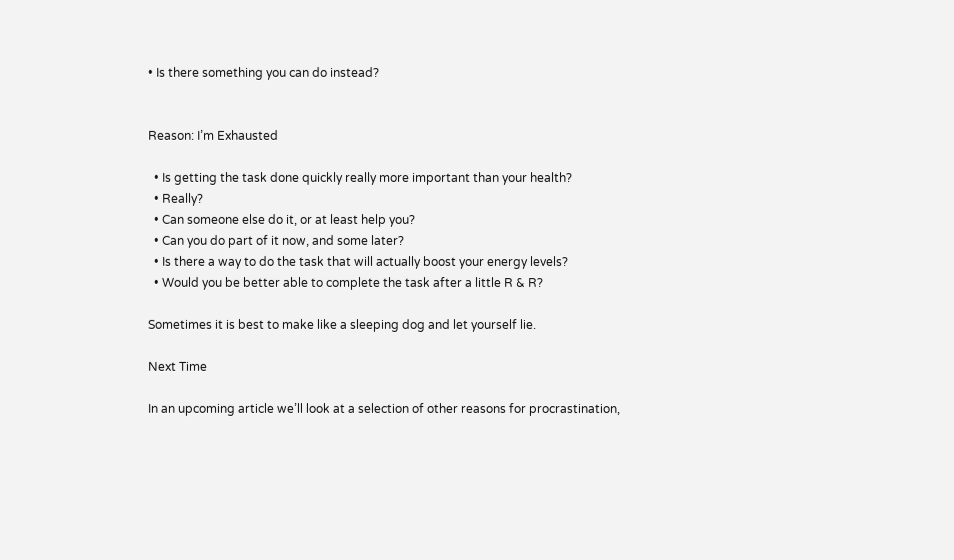• Is there something you can do instead?


Reason: I’m Exhausted

  • Is getting the task done quickly really more important than your health?
  • Really?
  • Can someone else do it, or at least help you?
  • Can you do part of it now, and some later?
  • Is there a way to do the task that will actually boost your energy levels?
  • Would you be better able to complete the task after a little R & R?

Sometimes it is best to make like a sleeping dog and let yourself lie.

Next Time

In an upcoming article we’ll look at a selection of other reasons for procrastination,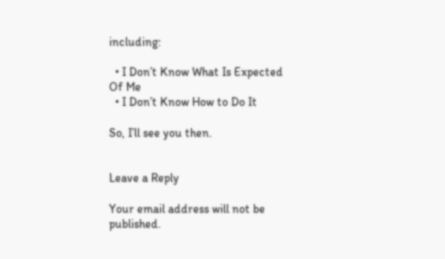including:

  • I Don’t Know What Is Expected Of Me
  • I Don’t Know How to Do It

So, I’ll see you then.


Leave a Reply

Your email address will not be published.